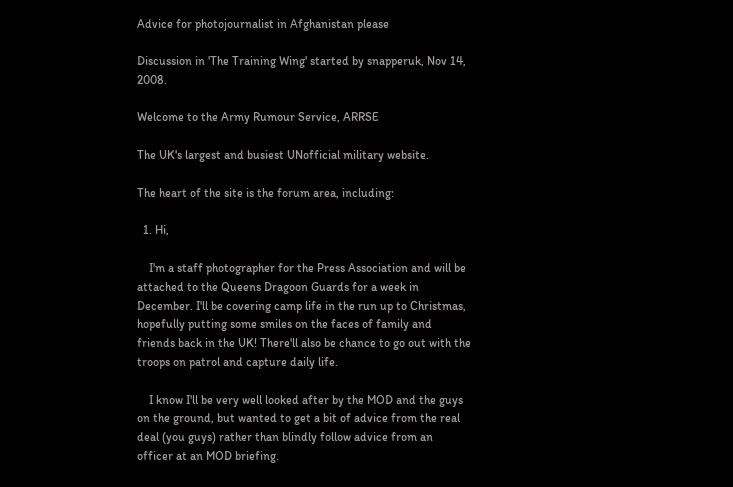Advice for photojournalist in Afghanistan please

Discussion in 'The Training Wing' started by snapperuk, Nov 14, 2008.

Welcome to the Army Rumour Service, ARRSE

The UK's largest and busiest UNofficial military website.

The heart of the site is the forum area, including:

  1. Hi,

    I'm a staff photographer for the Press Association and will be attached to the Queens Dragoon Guards for a week in December. I'll be covering camp life in the run up to Christmas, hopefully putting some smiles on the faces of family and friends back in the UK! There'll also be chance to go out with the troops on patrol and capture daily life.

    I know I'll be very well looked after by the MOD and the guys on the ground, but wanted to get a bit of advice from the real deal (you guys) rather than blindly follow advice from an officer at an MOD briefing.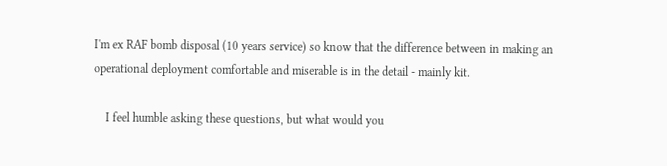I'm ex RAF bomb disposal (10 years service) so know that the difference between in making an operational deployment comfortable and miserable is in the detail - mainly kit.

    I feel humble asking these questions, but what would you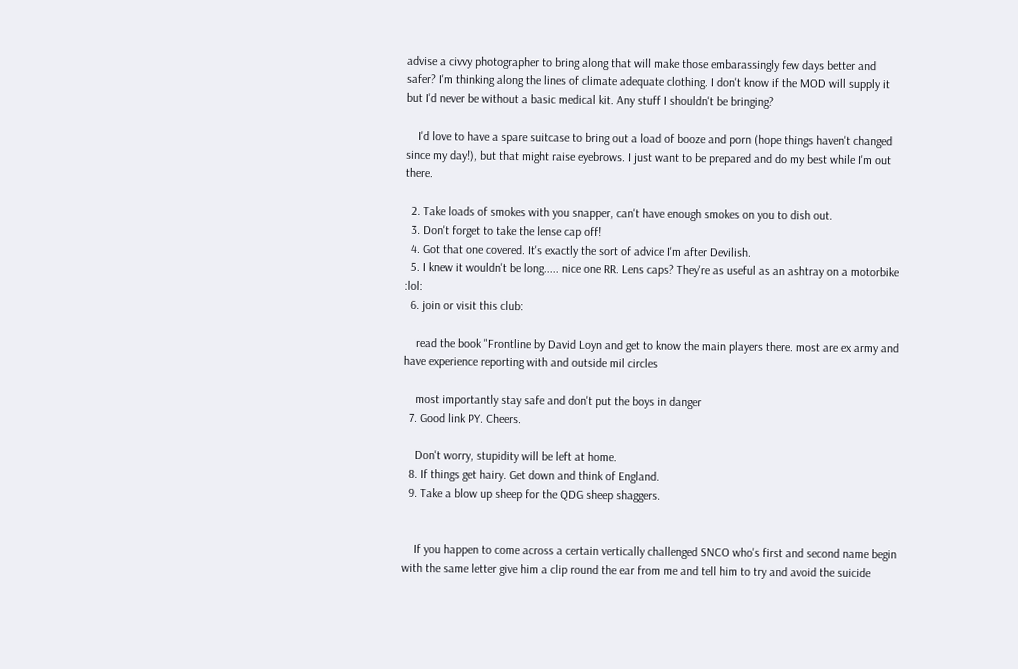advise a civvy photographer to bring along that will make those embarassingly few days better and safer? I'm thinking along the lines of climate adequate clothing. I don't know if the MOD will supply it but I'd never be without a basic medical kit. Any stuff I shouldn't be bringing?

    I'd love to have a spare suitcase to bring out a load of booze and porn (hope things haven't changed since my day!), but that might raise eyebrows. I just want to be prepared and do my best while I'm out there.

  2. Take loads of smokes with you snapper, can't have enough smokes on you to dish out.
  3. Don't forget to take the lense cap off!
  4. Got that one covered. It's exactly the sort of advice I'm after Devilish.
  5. I knew it wouldn't be long..... nice one RR. Lens caps? They're as useful as an ashtray on a motorbike :lol:
  6. join or visit this club:

    read the book "Frontline by David Loyn and get to know the main players there. most are ex army and have experience reporting with and outside mil circles

    most importantly stay safe and don't put the boys in danger
  7. Good link PY. Cheers.

    Don't worry, stupidity will be left at home.
  8. If things get hairy. Get down and think of England.
  9. Take a blow up sheep for the QDG sheep shaggers.


    If you happen to come across a certain vertically challenged SNCO who's first and second name begin with the same letter give him a clip round the ear from me and tell him to try and avoid the suicide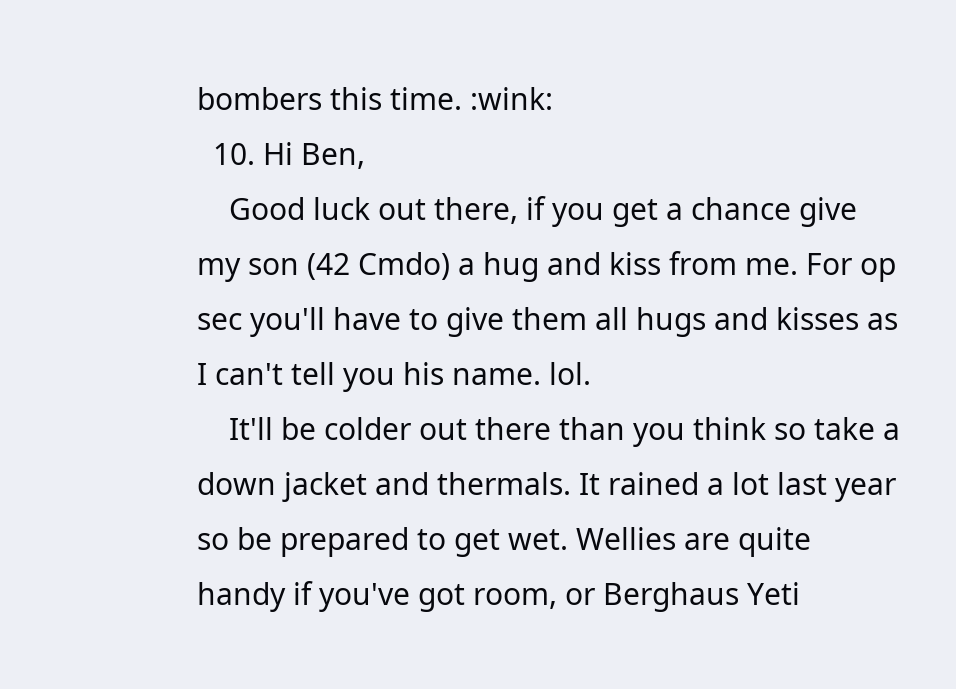bombers this time. :wink:
  10. Hi Ben,
    Good luck out there, if you get a chance give my son (42 Cmdo) a hug and kiss from me. For op sec you'll have to give them all hugs and kisses as I can't tell you his name. lol.
    It'll be colder out there than you think so take a down jacket and thermals. It rained a lot last year so be prepared to get wet. Wellies are quite handy if you've got room, or Berghaus Yeti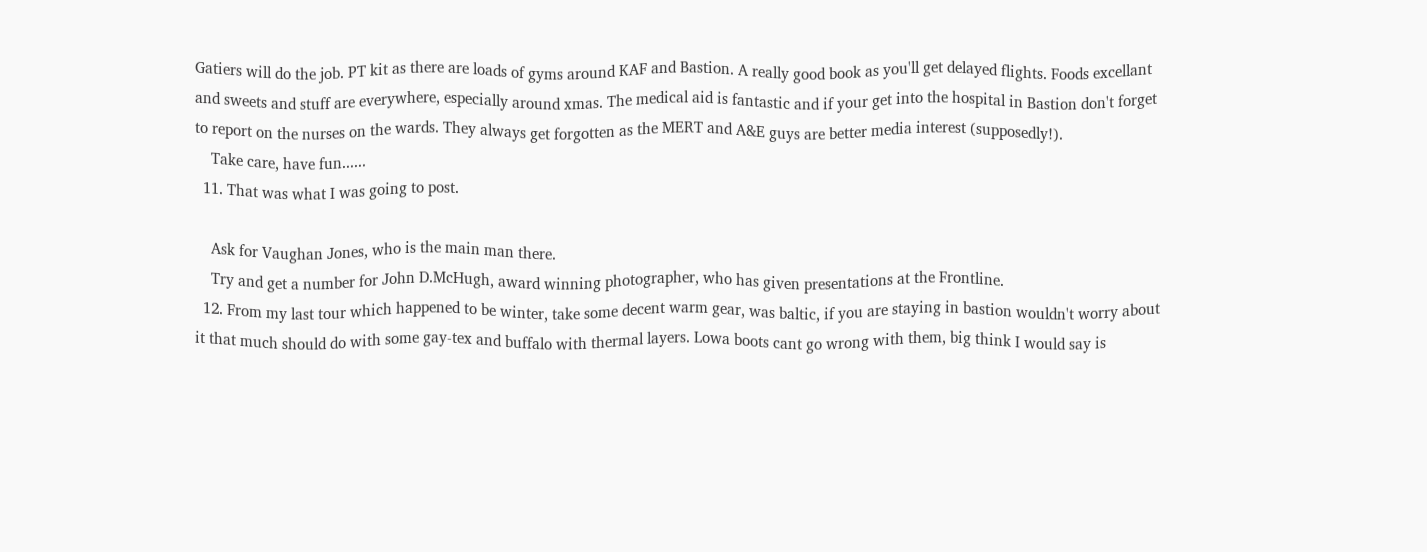Gatiers will do the job. PT kit as there are loads of gyms around KAF and Bastion. A really good book as you'll get delayed flights. Foods excellant and sweets and stuff are everywhere, especially around xmas. The medical aid is fantastic and if your get into the hospital in Bastion don't forget to report on the nurses on the wards. They always get forgotten as the MERT and A&E guys are better media interest (supposedly!).
    Take care, have fun......
  11. That was what I was going to post.

    Ask for Vaughan Jones, who is the main man there.
    Try and get a number for John D.McHugh, award winning photographer, who has given presentations at the Frontline.
  12. From my last tour which happened to be winter, take some decent warm gear, was baltic, if you are staying in bastion wouldn't worry about it that much should do with some gay-tex and buffalo with thermal layers. Lowa boots cant go wrong with them, big think I would say is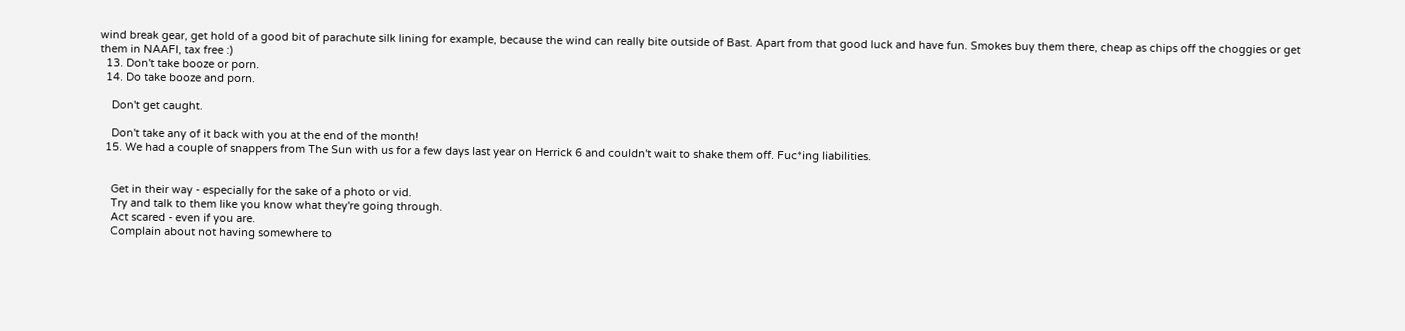wind break gear, get hold of a good bit of parachute silk lining for example, because the wind can really bite outside of Bast. Apart from that good luck and have fun. Smokes buy them there, cheap as chips off the choggies or get them in NAAFI, tax free :)
  13. Don't take booze or porn.
  14. Do take booze and porn.

    Don't get caught.

    Don't take any of it back with you at the end of the month!
  15. We had a couple of snappers from The Sun with us for a few days last year on Herrick 6 and couldn't wait to shake them off. Fuc*ing liabilities.


    Get in their way - especially for the sake of a photo or vid.
    Try and talk to them like you know what they're going through.
    Act scared - even if you are.
    Complain about not having somewhere to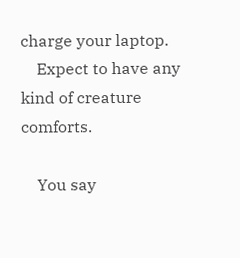charge your laptop.
    Expect to have any kind of creature comforts.

    You say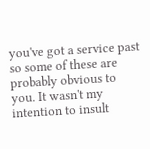you've got a service past so some of these are probably obvious to you. It wasn't my intention to insult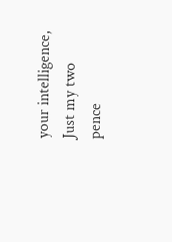your intelligence, Just my two pence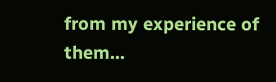from my experience of them...